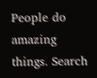People do amazing things. Search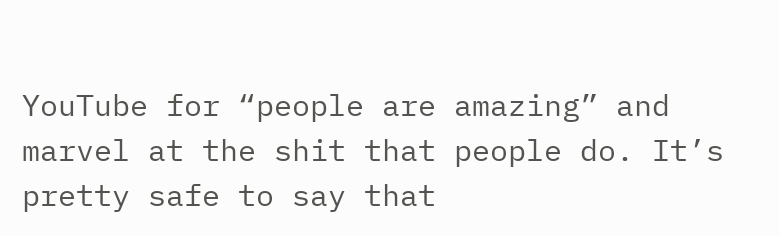YouTube for “people are amazing” and marvel at the shit that people do. It’s pretty safe to say that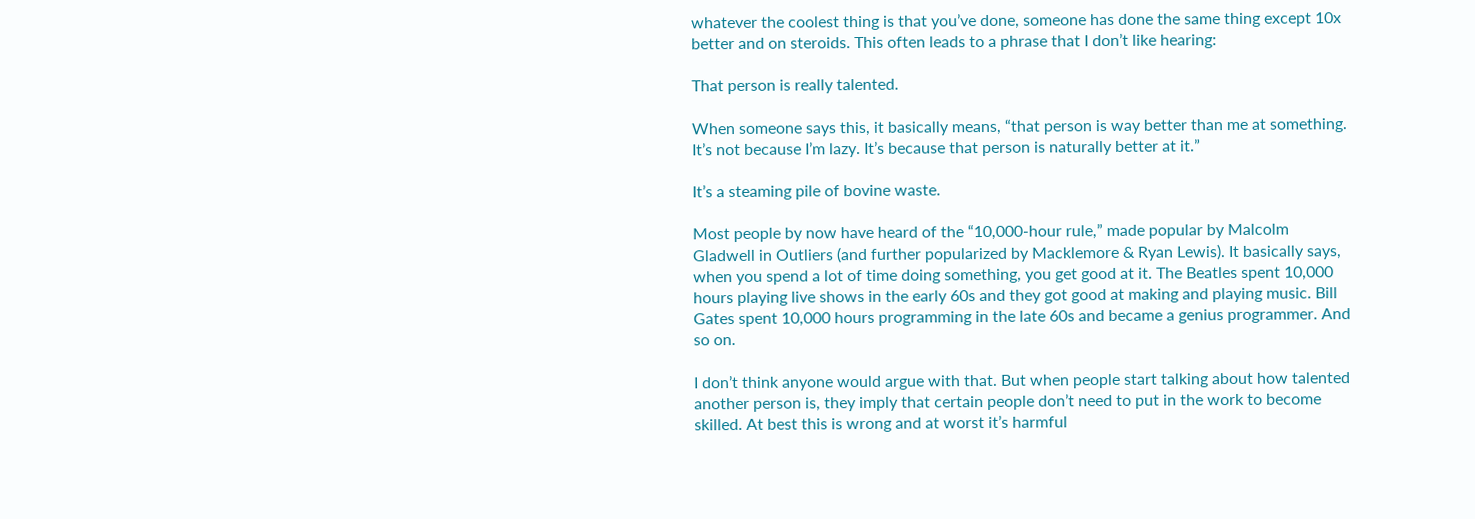whatever the coolest thing is that you’ve done, someone has done the same thing except 10x better and on steroids. This often leads to a phrase that I don’t like hearing:

That person is really talented.

When someone says this, it basically means, “that person is way better than me at something. It’s not because I’m lazy. It’s because that person is naturally better at it.”

It’s a steaming pile of bovine waste.

Most people by now have heard of the “10,000-hour rule,” made popular by Malcolm Gladwell in Outliers (and further popularized by Macklemore & Ryan Lewis). It basically says, when you spend a lot of time doing something, you get good at it. The Beatles spent 10,000 hours playing live shows in the early 60s and they got good at making and playing music. Bill Gates spent 10,000 hours programming in the late 60s and became a genius programmer. And so on.

I don’t think anyone would argue with that. But when people start talking about how talented another person is, they imply that certain people don’t need to put in the work to become skilled. At best this is wrong and at worst it’s harmful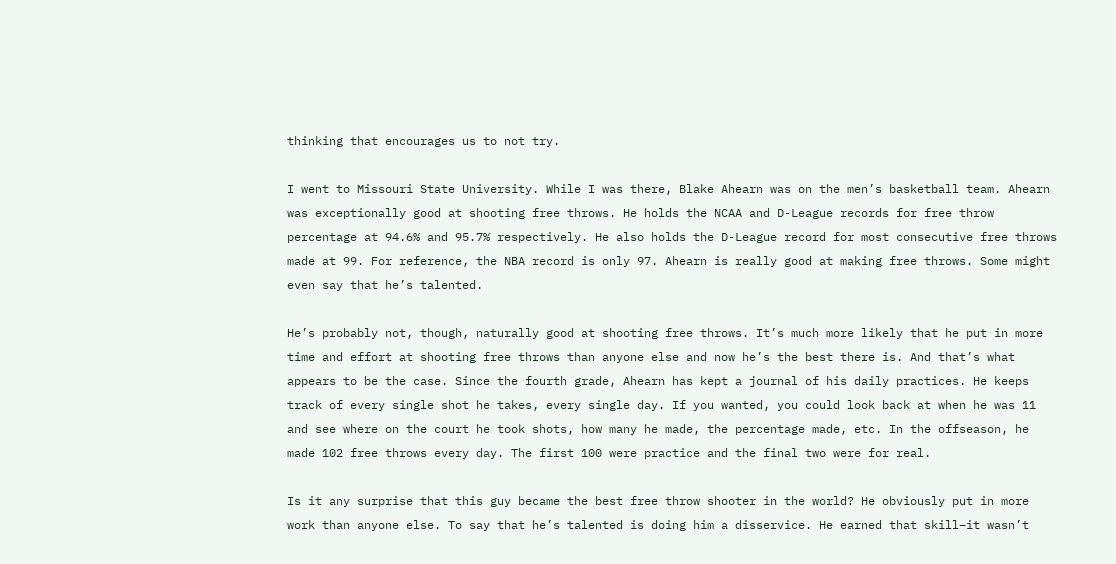thinking that encourages us to not try.

I went to Missouri State University. While I was there, Blake Ahearn was on the men’s basketball team. Ahearn was exceptionally good at shooting free throws. He holds the NCAA and D-League records for free throw percentage at 94.6% and 95.7% respectively. He also holds the D-League record for most consecutive free throws made at 99. For reference, the NBA record is only 97. Ahearn is really good at making free throws. Some might even say that he’s talented.

He’s probably not, though, naturally good at shooting free throws. It’s much more likely that he put in more time and effort at shooting free throws than anyone else and now he’s the best there is. And that’s what appears to be the case. Since the fourth grade, Ahearn has kept a journal of his daily practices. He keeps track of every single shot he takes, every single day. If you wanted, you could look back at when he was 11 and see where on the court he took shots, how many he made, the percentage made, etc. In the offseason, he made 102 free throws every day. The first 100 were practice and the final two were for real.

Is it any surprise that this guy became the best free throw shooter in the world? He obviously put in more work than anyone else. To say that he’s talented is doing him a disservice. He earned that skill–it wasn’t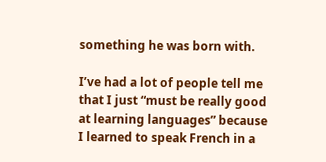something he was born with.

I’ve had a lot of people tell me that I just “must be really good at learning languages” because I learned to speak French in a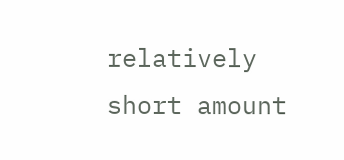relatively short amount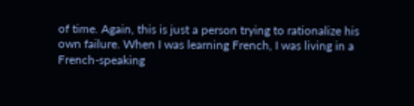of time. Again, this is just a person trying to rationalize his own failure. When I was learning French, I was living in a French-speaking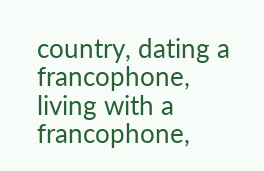country, dating a francophone, living with a francophone,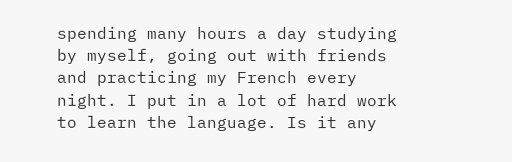spending many hours a day studying by myself, going out with friends and practicing my French every night. I put in a lot of hard work to learn the language. Is it any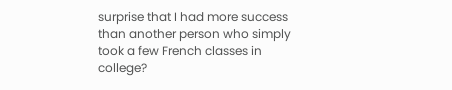surprise that I had more success than another person who simply took a few French classes in college?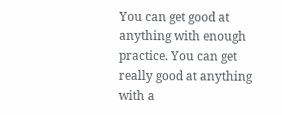You can get good at anything with enough practice. You can get really good at anything with a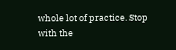whole lot of practice. Stop with the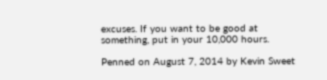excuses. If you want to be good at something, put in your 10,000 hours.

Penned on August 7, 2014 by Kevin Sweet